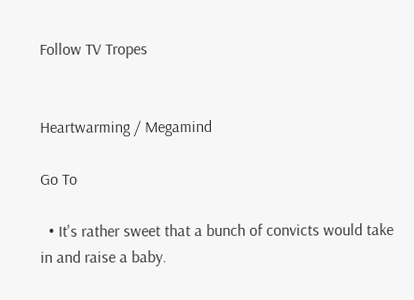Follow TV Tropes


Heartwarming / Megamind

Go To

  • It's rather sweet that a bunch of convicts would take in and raise a baby.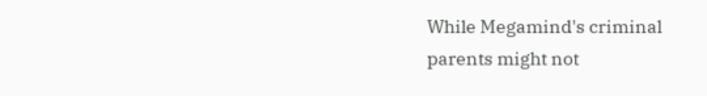While Megamind's criminal parents might not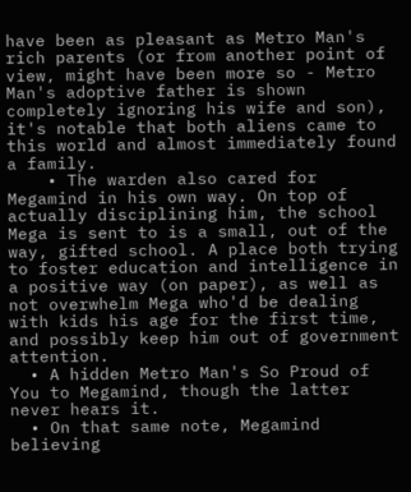have been as pleasant as Metro Man's rich parents (or from another point of view, might have been more so - Metro Man's adoptive father is shown completely ignoring his wife and son), it's notable that both aliens came to this world and almost immediately found a family.
    • The warden also cared for Megamind in his own way. On top of actually disciplining him, the school Mega is sent to is a small, out of the way, gifted school. A place both trying to foster education and intelligence in a positive way (on paper), as well as not overwhelm Mega who'd be dealing with kids his age for the first time, and possibly keep him out of government attention.
  • A hidden Metro Man's So Proud of You to Megamind, though the latter never hears it.
  • On that same note, Megamind believing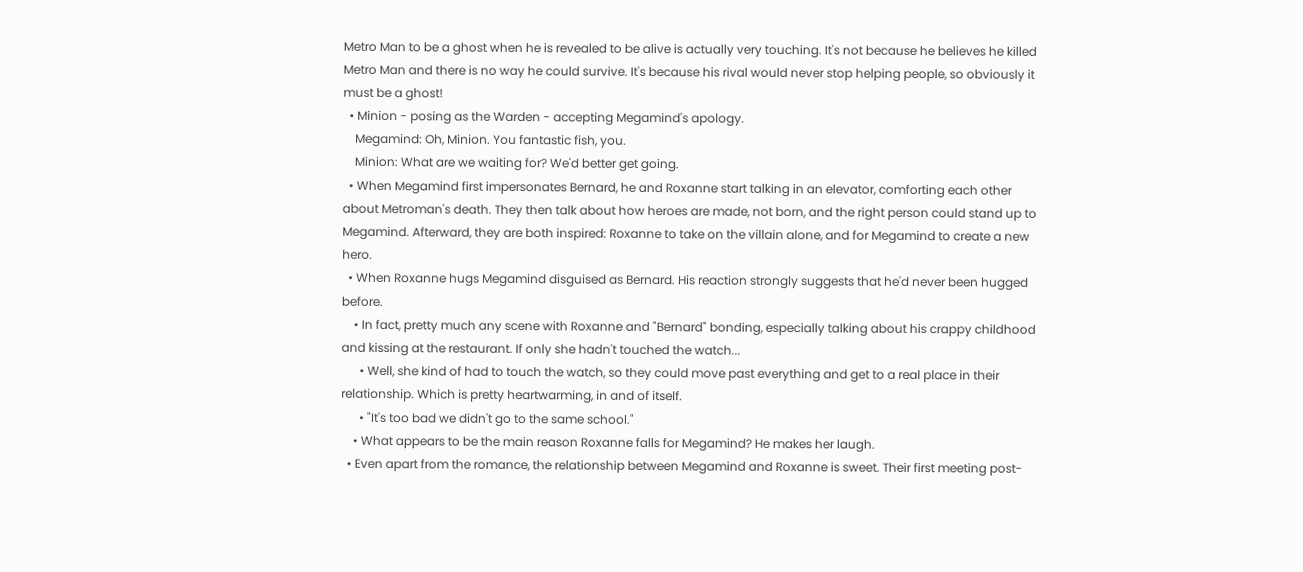Metro Man to be a ghost when he is revealed to be alive is actually very touching. It's not because he believes he killed Metro Man and there is no way he could survive. It's because his rival would never stop helping people, so obviously it must be a ghost!
  • Minion - posing as the Warden - accepting Megamind's apology.
    Megamind: Oh, Minion. You fantastic fish, you.
    Minion: What are we waiting for? We'd better get going.
  • When Megamind first impersonates Bernard, he and Roxanne start talking in an elevator, comforting each other about Metroman's death. They then talk about how heroes are made, not born, and the right person could stand up to Megamind. Afterward, they are both inspired: Roxanne to take on the villain alone, and for Megamind to create a new hero.
  • When Roxanne hugs Megamind disguised as Bernard. His reaction strongly suggests that he'd never been hugged before.
    • In fact, pretty much any scene with Roxanne and "Bernard" bonding, especially talking about his crappy childhood and kissing at the restaurant. If only she hadn't touched the watch...
      • Well, she kind of had to touch the watch, so they could move past everything and get to a real place in their relationship. Which is pretty heartwarming, in and of itself.
      • "It's too bad we didn't go to the same school."
    • What appears to be the main reason Roxanne falls for Megamind? He makes her laugh.
  • Even apart from the romance, the relationship between Megamind and Roxanne is sweet. Their first meeting post-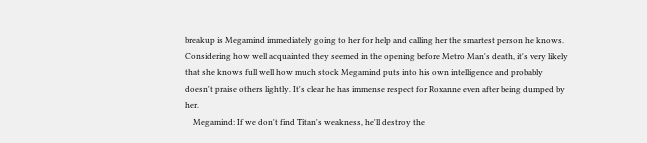breakup is Megamind immediately going to her for help and calling her the smartest person he knows. Considering how well acquainted they seemed in the opening before Metro Man's death, it's very likely that she knows full well how much stock Megamind puts into his own intelligence and probably doesn't praise others lightly. It's clear he has immense respect for Roxanne even after being dumped by her.
    Megamind: If we don't find Titan's weakness, he'll destroy the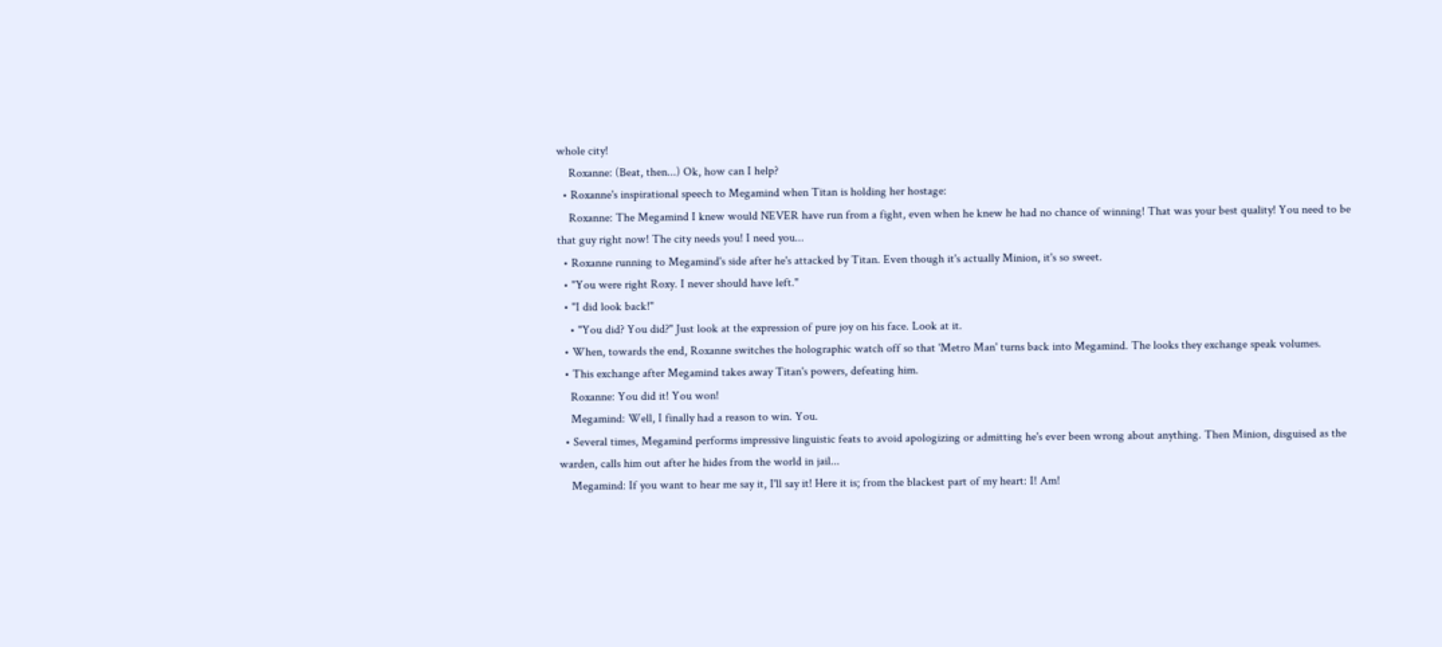whole city!
    Roxanne: (Beat, then...) Ok, how can I help?
  • Roxanne's inspirational speech to Megamind when Titan is holding her hostage:
    Roxanne: The Megamind I knew would NEVER have run from a fight, even when he knew he had no chance of winning! That was your best quality! You need to be that guy right now! The city needs you! I need you...
  • Roxanne running to Megamind's side after he's attacked by Titan. Even though it's actually Minion, it's so sweet.
  • "You were right Roxy. I never should have left."
  • "I did look back!"
    • "You did? You did?" Just look at the expression of pure joy on his face. Look at it.
  • When, towards the end, Roxanne switches the holographic watch off so that 'Metro Man' turns back into Megamind. The looks they exchange speak volumes.
  • This exchange after Megamind takes away Titan's powers, defeating him.
    Roxanne: You did it! You won!
    Megamind: Well, I finally had a reason to win. You.
  • Several times, Megamind performs impressive linguistic feats to avoid apologizing or admitting he's ever been wrong about anything. Then Minion, disguised as the warden, calls him out after he hides from the world in jail...
    Megamind: If you want to hear me say it, I'll say it! Here it is; from the blackest part of my heart: I! Am!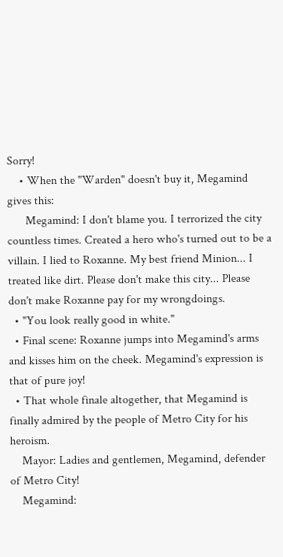Sorry!
    • When the "Warden" doesn't buy it, Megamind gives this:
      Megamind: I don't blame you. I terrorized the city countless times. Created a hero who's turned out to be a villain. I lied to Roxanne. My best friend Minion... I treated like dirt. Please don't make this city... Please don't make Roxanne pay for my wrongdoings.
  • "You look really good in white."
  • Final scene: Roxanne jumps into Megamind's arms and kisses him on the cheek. Megamind's expression is that of pure joy!
  • That whole finale altogether, that Megamind is finally admired by the people of Metro City for his heroism.
    Mayor: Ladies and gentlemen, Megamind, defender of Metro City!
    Megamind: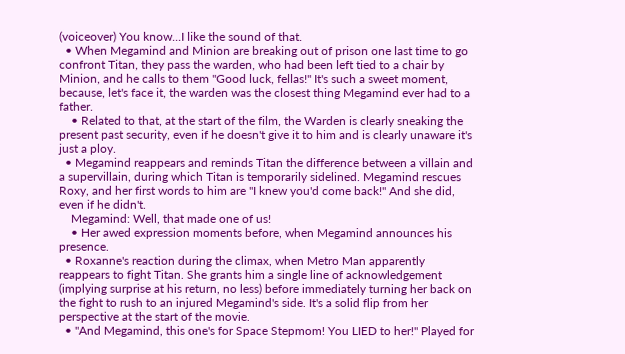(voiceover) You know...I like the sound of that.
  • When Megamind and Minion are breaking out of prison one last time to go confront Titan, they pass the warden, who had been left tied to a chair by Minion, and he calls to them "Good luck, fellas!" It's such a sweet moment, because, let's face it, the warden was the closest thing Megamind ever had to a father.
    • Related to that, at the start of the film, the Warden is clearly sneaking the present past security, even if he doesn't give it to him and is clearly unaware it's just a ploy.
  • Megamind reappears and reminds Titan the difference between a villain and a supervillain, during which Titan is temporarily sidelined. Megamind rescues Roxy, and her first words to him are "I knew you'd come back!" And she did, even if he didn't.
    Megamind: Well, that made one of us!
    • Her awed expression moments before, when Megamind announces his presence.
  • Roxanne's reaction during the climax, when Metro Man apparently reappears to fight Titan. She grants him a single line of acknowledgement (implying surprise at his return, no less) before immediately turning her back on the fight to rush to an injured Megamind's side. It's a solid flip from her perspective at the start of the movie.
  • "And Megamind, this one's for Space Stepmom! You LIED to her!" Played for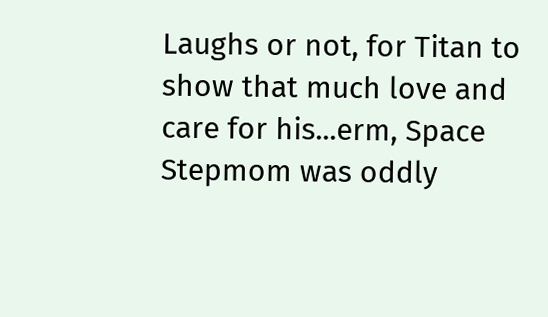Laughs or not, for Titan to show that much love and care for his...erm, Space Stepmom was oddly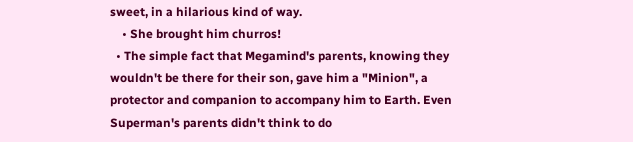sweet, in a hilarious kind of way.
    • She brought him churros!
  • The simple fact that Megamind's parents, knowing they wouldn't be there for their son, gave him a "Minion", a protector and companion to accompany him to Earth. Even Superman's parents didn't think to do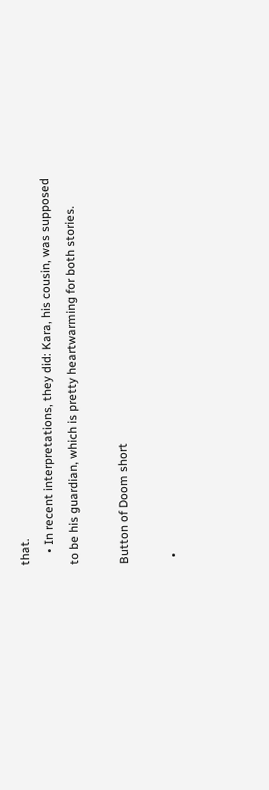that.
    • In recent interpretations, they did: Kara, his cousin, was supposed to be his guardian, which is pretty heartwarming for both stories.

Button of Doom short

  •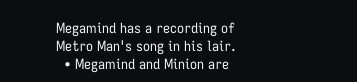Megamind has a recording of Metro Man's song in his lair.
  • Megamind and Minion are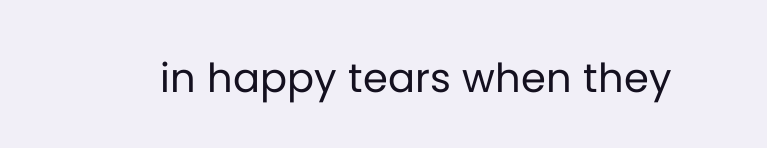in happy tears when they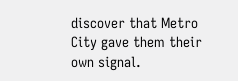discover that Metro City gave them their own signal.